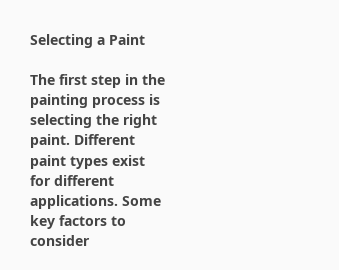Selecting a Paint

The first step in the painting process is selecting the right paint. Different paint types exist for different applications. Some key factors to consider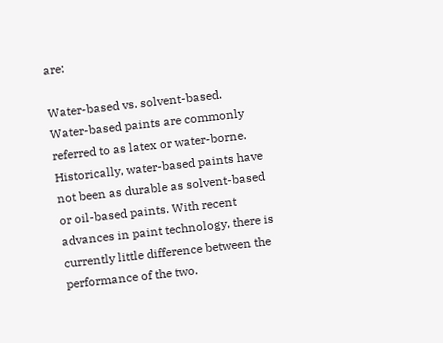are:

Water-based vs. solvent-based. Water-based paints are commonly referred to as latex or water-borne. Historically, water-based paints have not been as durable as solvent-based or oil-based paints. With recent advances in paint technology, there is currently little difference between the performance of the two.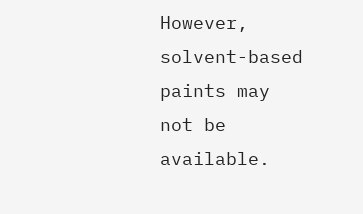However, solvent-based paints may not be available.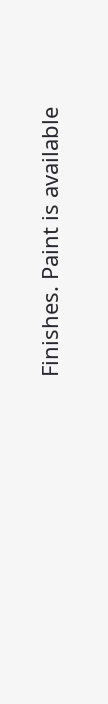Finishes. Paint is available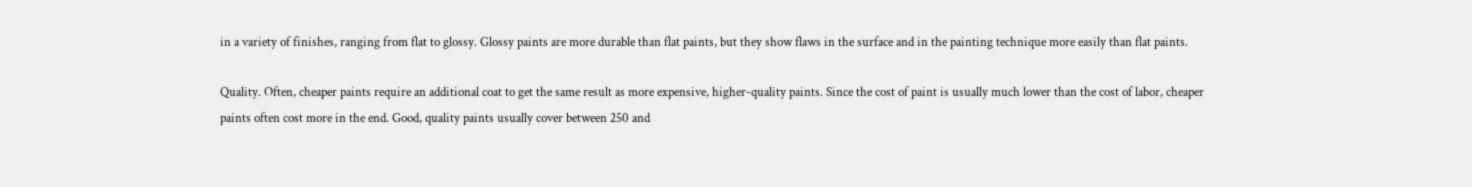in a variety of finishes, ranging from flat to glossy. Glossy paints are more durable than flat paints, but they show flaws in the surface and in the painting technique more easily than flat paints.

Quality. Often, cheaper paints require an additional coat to get the same result as more expensive, higher-quality paints. Since the cost of paint is usually much lower than the cost of labor, cheaper paints often cost more in the end. Good, quality paints usually cover between 250 and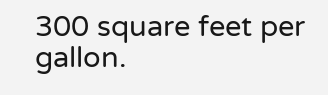300 square feet per gallon.